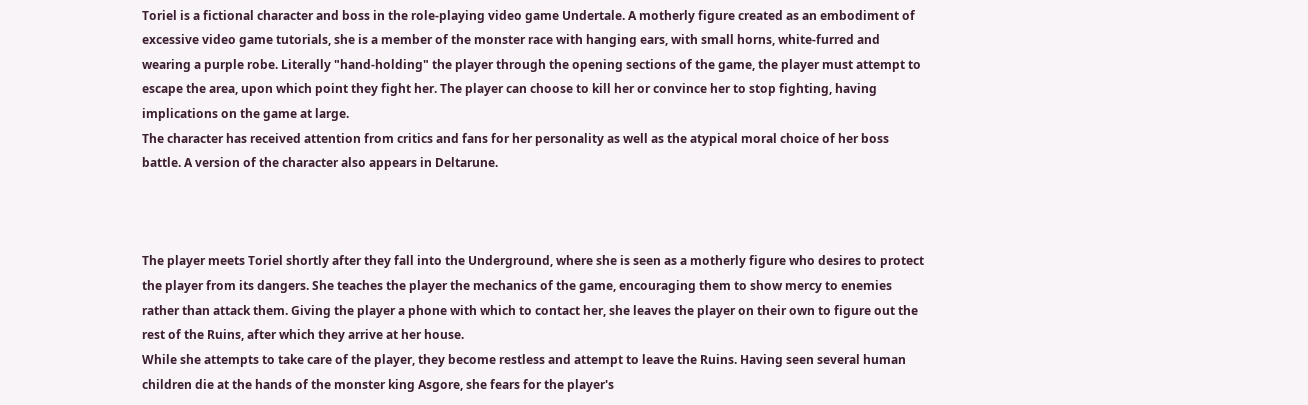Toriel is a fictional character and boss in the role-playing video game Undertale. A motherly figure created as an embodiment of excessive video game tutorials, she is a member of the monster race with hanging ears, with small horns, white-furred and wearing a purple robe. Literally "hand-holding" the player through the opening sections of the game, the player must attempt to escape the area, upon which point they fight her. The player can choose to kill her or convince her to stop fighting, having implications on the game at large.
The character has received attention from critics and fans for her personality as well as the atypical moral choice of her boss battle. A version of the character also appears in Deltarune.



The player meets Toriel shortly after they fall into the Underground, where she is seen as a motherly figure who desires to protect the player from its dangers. She teaches the player the mechanics of the game, encouraging them to show mercy to enemies rather than attack them. Giving the player a phone with which to contact her, she leaves the player on their own to figure out the rest of the Ruins, after which they arrive at her house.
While she attempts to take care of the player, they become restless and attempt to leave the Ruins. Having seen several human children die at the hands of the monster king Asgore, she fears for the player's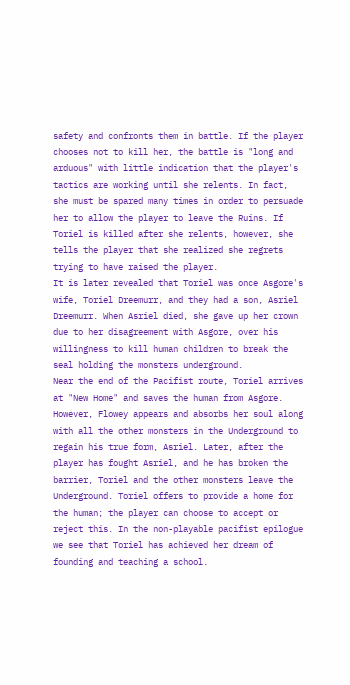safety and confronts them in battle. If the player chooses not to kill her, the battle is "long and arduous" with little indication that the player's tactics are working until she relents. In fact, she must be spared many times in order to persuade her to allow the player to leave the Ruins. If Toriel is killed after she relents, however, she tells the player that she realized she regrets trying to have raised the player.
It is later revealed that Toriel was once Asgore's wife, Toriel Dreemurr, and they had a son, Asriel Dreemurr. When Asriel died, she gave up her crown due to her disagreement with Asgore, over his willingness to kill human children to break the seal holding the monsters underground.
Near the end of the Pacifist route, Toriel arrives at "New Home" and saves the human from Asgore. However, Flowey appears and absorbs her soul along with all the other monsters in the Underground to regain his true form, Asriel. Later, after the player has fought Asriel, and he has broken the barrier, Toriel and the other monsters leave the Underground. Toriel offers to provide a home for the human; the player can choose to accept or reject this. In the non-playable pacifist epilogue we see that Toriel has achieved her dream of founding and teaching a school.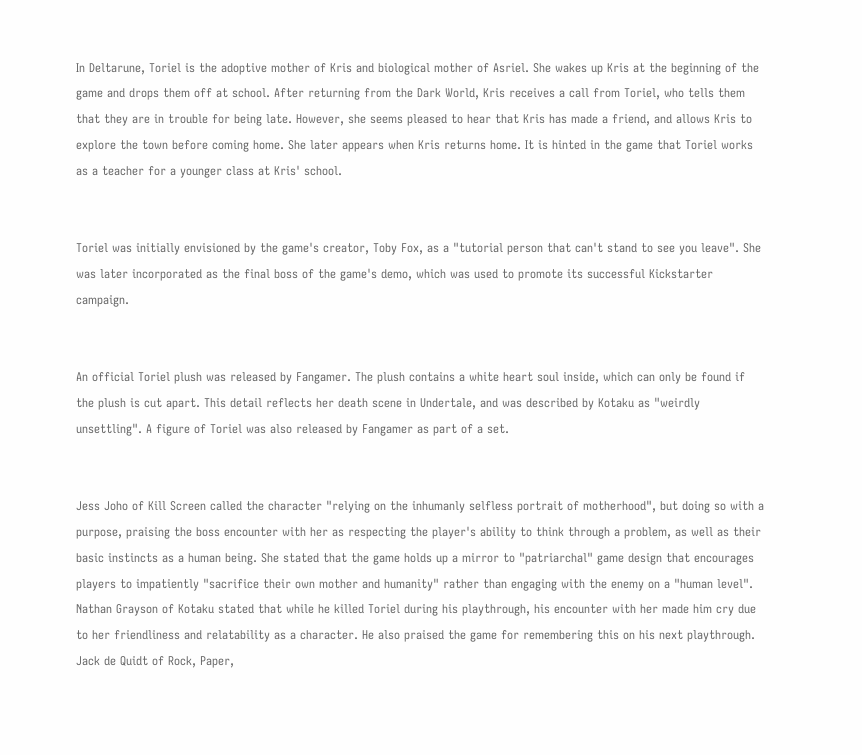In Deltarune, Toriel is the adoptive mother of Kris and biological mother of Asriel. She wakes up Kris at the beginning of the game and drops them off at school. After returning from the Dark World, Kris receives a call from Toriel, who tells them that they are in trouble for being late. However, she seems pleased to hear that Kris has made a friend, and allows Kris to explore the town before coming home. She later appears when Kris returns home. It is hinted in the game that Toriel works as a teacher for a younger class at Kris' school.


Toriel was initially envisioned by the game's creator, Toby Fox, as a "tutorial person that can't stand to see you leave". She was later incorporated as the final boss of the game's demo, which was used to promote its successful Kickstarter campaign.


An official Toriel plush was released by Fangamer. The plush contains a white heart soul inside, which can only be found if the plush is cut apart. This detail reflects her death scene in Undertale, and was described by Kotaku as "weirdly unsettling". A figure of Toriel was also released by Fangamer as part of a set.


Jess Joho of Kill Screen called the character "relying on the inhumanly selfless portrait of motherhood", but doing so with a purpose, praising the boss encounter with her as respecting the player's ability to think through a problem, as well as their basic instincts as a human being. She stated that the game holds up a mirror to "patriarchal" game design that encourages players to impatiently "sacrifice their own mother and humanity" rather than engaging with the enemy on a "human level".
Nathan Grayson of Kotaku stated that while he killed Toriel during his playthrough, his encounter with her made him cry due to her friendliness and relatability as a character. He also praised the game for remembering this on his next playthrough. Jack de Quidt of Rock, Paper,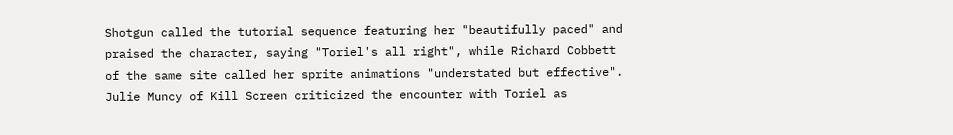Shotgun called the tutorial sequence featuring her "beautifully paced" and praised the character, saying "Toriel's all right", while Richard Cobbett of the same site called her sprite animations "understated but effective".
Julie Muncy of Kill Screen criticized the encounter with Toriel as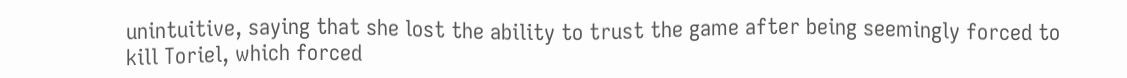unintuitive, saying that she lost the ability to trust the game after being seemingly forced to kill Toriel, which forced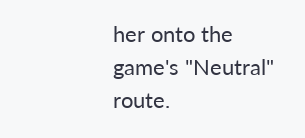her onto the game's "Neutral" route.